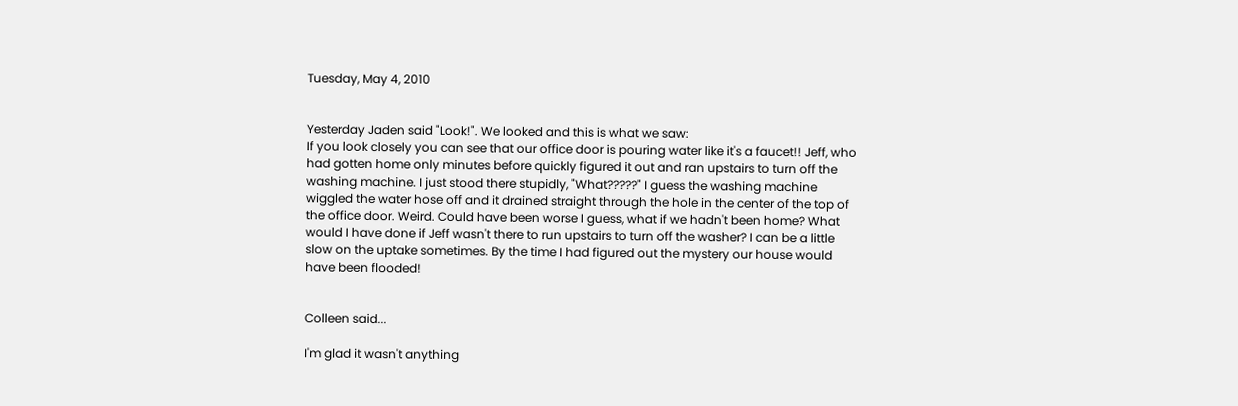Tuesday, May 4, 2010


Yesterday Jaden said "Look!". We looked and this is what we saw:
If you look closely you can see that our office door is pouring water like it's a faucet!! Jeff, who had gotten home only minutes before quickly figured it out and ran upstairs to turn off the washing machine. I just stood there stupidly, "What?????" I guess the washing machine wiggled the water hose off and it drained straight through the hole in the center of the top of the office door. Weird. Could have been worse I guess, what if we hadn't been home? What would I have done if Jeff wasn't there to run upstairs to turn off the washer? I can be a little slow on the uptake sometimes. By the time I had figured out the mystery our house would have been flooded!


Colleen said...

I'm glad it wasn't anything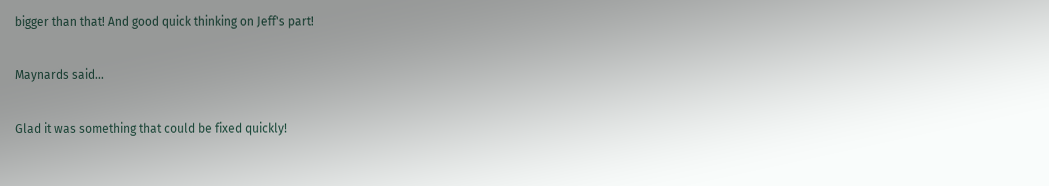bigger than that! And good quick thinking on Jeff's part!

Maynards said...

Glad it was something that could be fixed quickly!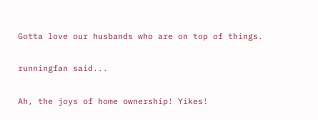Gotta love our husbands who are on top of things.

runningfan said...

Ah, the joys of home ownership! Yikes!